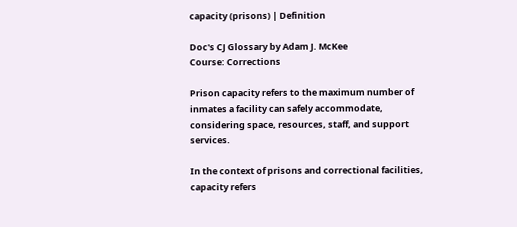capacity (prisons) | Definition

Doc's CJ Glossary by Adam J. McKee
Course: Corrections

Prison capacity refers to the maximum number of inmates a facility can safely accommodate, considering space, resources, staff, and support services.

In the context of prisons and correctional facilities, capacity refers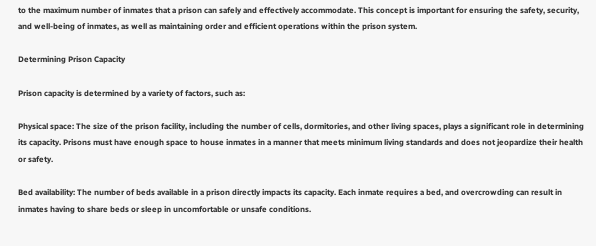to the maximum number of inmates that a prison can safely and effectively accommodate. This concept is important for ensuring the safety, security, and well-being of inmates, as well as maintaining order and efficient operations within the prison system.

Determining Prison Capacity

Prison capacity is determined by a variety of factors, such as:

Physical space: The size of the prison facility, including the number of cells, dormitories, and other living spaces, plays a significant role in determining its capacity. Prisons must have enough space to house inmates in a manner that meets minimum living standards and does not jeopardize their health or safety.

Bed availability: The number of beds available in a prison directly impacts its capacity. Each inmate requires a bed, and overcrowding can result in inmates having to share beds or sleep in uncomfortable or unsafe conditions.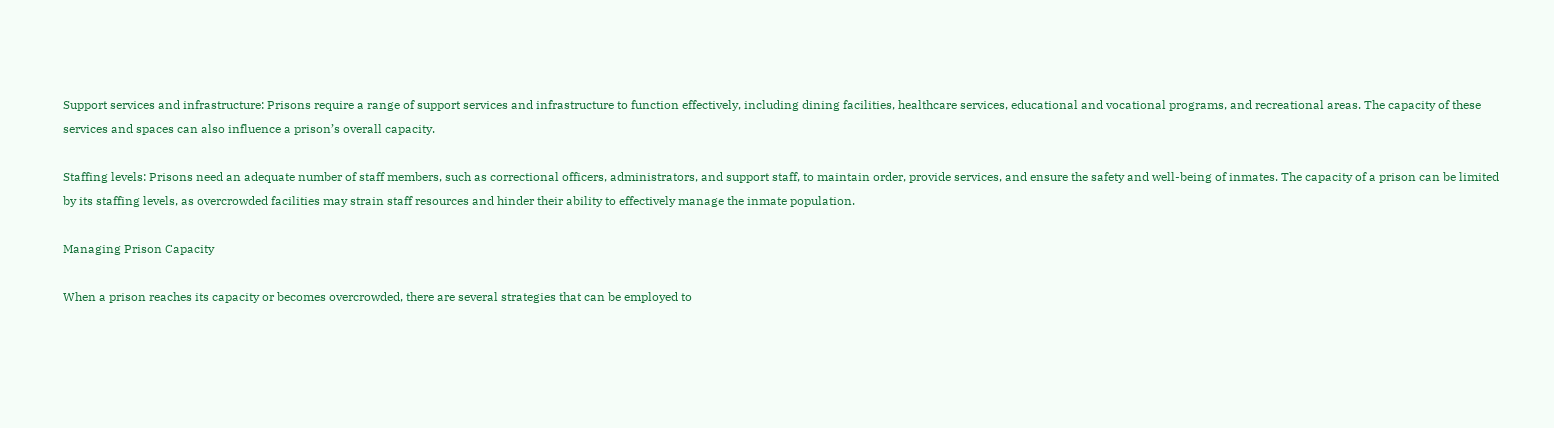Support services and infrastructure: Prisons require a range of support services and infrastructure to function effectively, including dining facilities, healthcare services, educational and vocational programs, and recreational areas. The capacity of these services and spaces can also influence a prison’s overall capacity.

Staffing levels: Prisons need an adequate number of staff members, such as correctional officers, administrators, and support staff, to maintain order, provide services, and ensure the safety and well-being of inmates. The capacity of a prison can be limited by its staffing levels, as overcrowded facilities may strain staff resources and hinder their ability to effectively manage the inmate population.

Managing Prison Capacity

When a prison reaches its capacity or becomes overcrowded, there are several strategies that can be employed to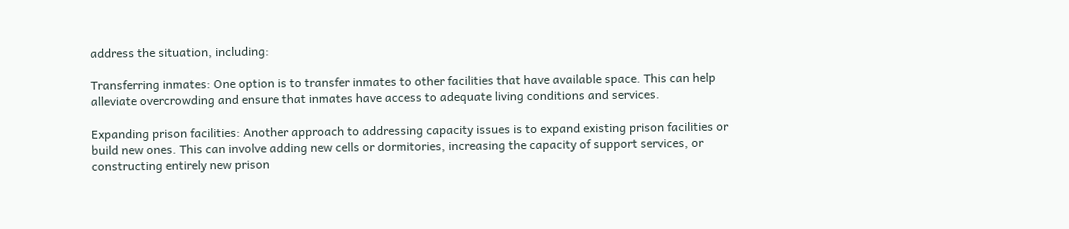address the situation, including:

Transferring inmates: One option is to transfer inmates to other facilities that have available space. This can help alleviate overcrowding and ensure that inmates have access to adequate living conditions and services.

Expanding prison facilities: Another approach to addressing capacity issues is to expand existing prison facilities or build new ones. This can involve adding new cells or dormitories, increasing the capacity of support services, or constructing entirely new prison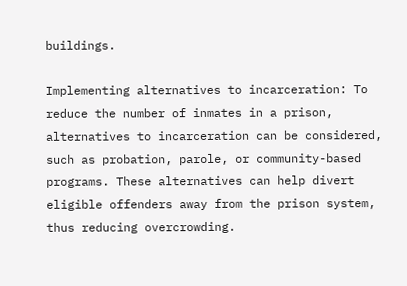buildings.

Implementing alternatives to incarceration: To reduce the number of inmates in a prison, alternatives to incarceration can be considered, such as probation, parole, or community-based programs. These alternatives can help divert eligible offenders away from the prison system, thus reducing overcrowding.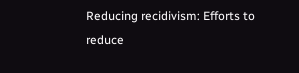Reducing recidivism: Efforts to reduce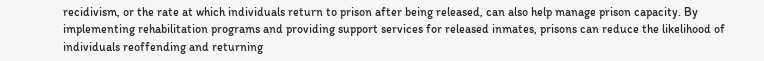recidivism, or the rate at which individuals return to prison after being released, can also help manage prison capacity. By implementing rehabilitation programs and providing support services for released inmates, prisons can reduce the likelihood of individuals reoffending and returning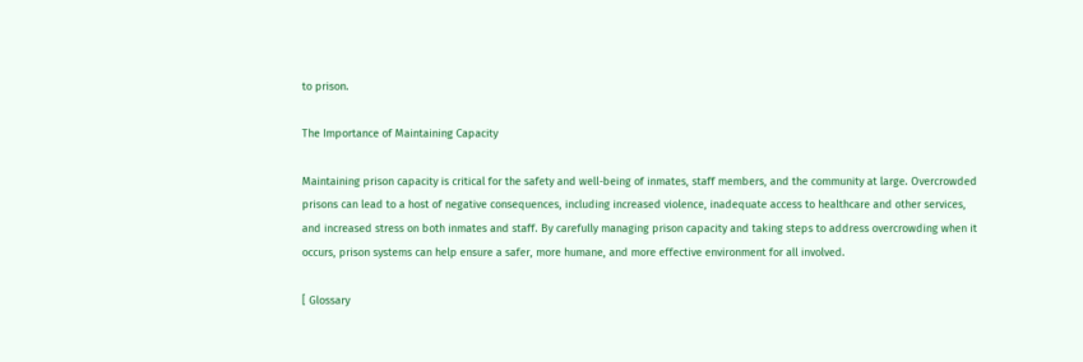to prison.

The Importance of Maintaining Capacity

Maintaining prison capacity is critical for the safety and well-being of inmates, staff members, and the community at large. Overcrowded prisons can lead to a host of negative consequences, including increased violence, inadequate access to healthcare and other services, and increased stress on both inmates and staff. By carefully managing prison capacity and taking steps to address overcrowding when it occurs, prison systems can help ensure a safer, more humane, and more effective environment for all involved.

[ Glossary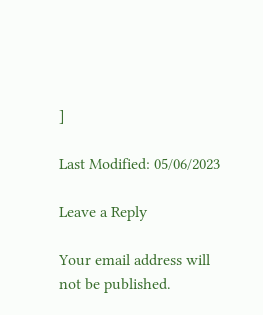]

Last Modified: 05/06/2023

Leave a Reply

Your email address will not be published.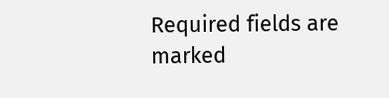Required fields are marked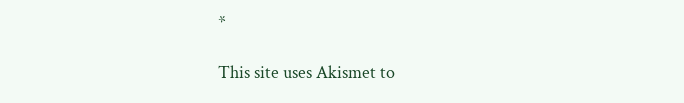*

This site uses Akismet to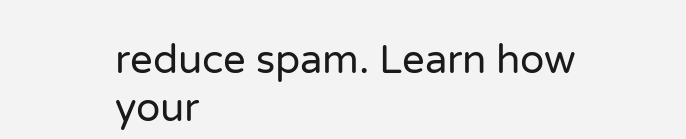reduce spam. Learn how your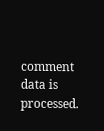comment data is processed.